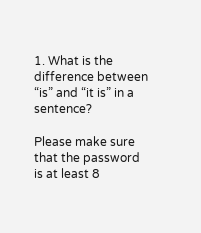1. What is the difference between “is” and “it is” in a sentence?

Please make sure that the password is at least 8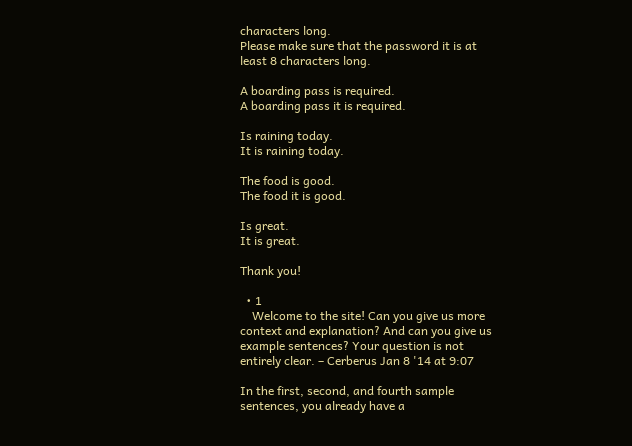characters long.
Please make sure that the password it is at least 8 characters long.

A boarding pass is required.
A boarding pass it is required.

Is raining today.
It is raining today.

The food is good.
The food it is good.

Is great.
It is great.

Thank you!

  • 1
    Welcome to the site! Can you give us more context and explanation? And can you give us example sentences? Your question is not entirely clear. – Cerberus Jan 8 '14 at 9:07

In the first, second, and fourth sample sentences, you already have a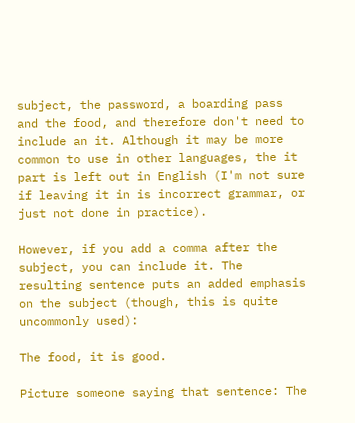subject, the password, a boarding pass and the food, and therefore don't need to include an it. Although it may be more common to use in other languages, the it part is left out in English (I'm not sure if leaving it in is incorrect grammar, or just not done in practice).

However, if you add a comma after the subject, you can include it. The resulting sentence puts an added emphasis on the subject (though, this is quite uncommonly used):

The food, it is good.

Picture someone saying that sentence: The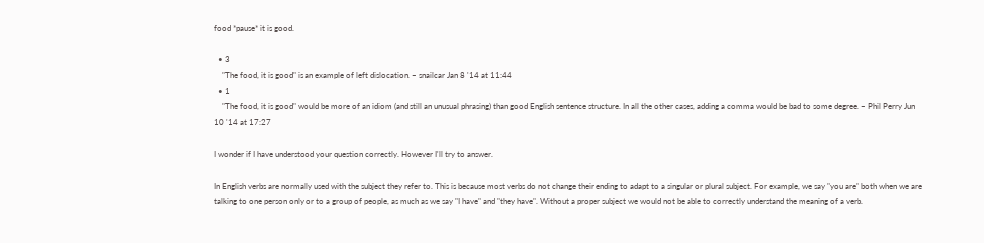food *pause* it is good.

  • 3
    "The food, it is good" is an example of left dislocation. – snailcar Jan 8 '14 at 11:44
  • 1
    "The food, it is good" would be more of an idiom (and still an unusual phrasing) than good English sentence structure. In all the other cases, adding a comma would be bad to some degree. – Phil Perry Jun 10 '14 at 17:27

I wonder if I have understood your question correctly. However I'll try to answer.

In English verbs are normally used with the subject they refer to. This is because most verbs do not change their ending to adapt to a singular or plural subject. For example, we say "you are" both when we are talking to one person only or to a group of people, as much as we say "I have" and "they have". Without a proper subject we would not be able to correctly understand the meaning of a verb.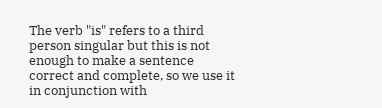The verb "is" refers to a third person singular but this is not enough to make a sentence correct and complete, so we use it in conjunction with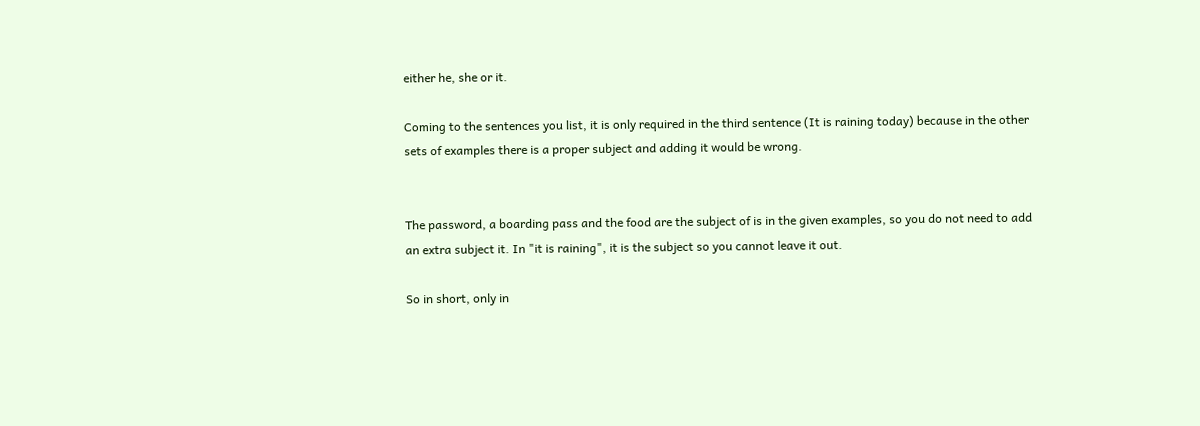either he, she or it.

Coming to the sentences you list, it is only required in the third sentence (It is raining today) because in the other sets of examples there is a proper subject and adding it would be wrong.


The password, a boarding pass and the food are the subject of is in the given examples, so you do not need to add an extra subject it. In "it is raining", it is the subject so you cannot leave it out.

So in short, only in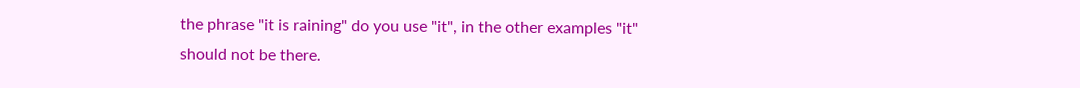the phrase "it is raining" do you use "it", in the other examples "it" should not be there.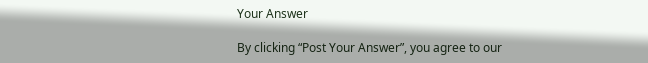Your Answer

By clicking “Post Your Answer”, you agree to our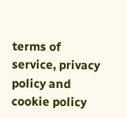terms of service, privacy policy and cookie policy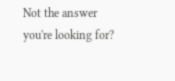Not the answer you're looking for?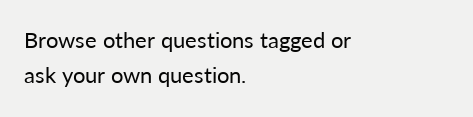Browse other questions tagged or ask your own question.